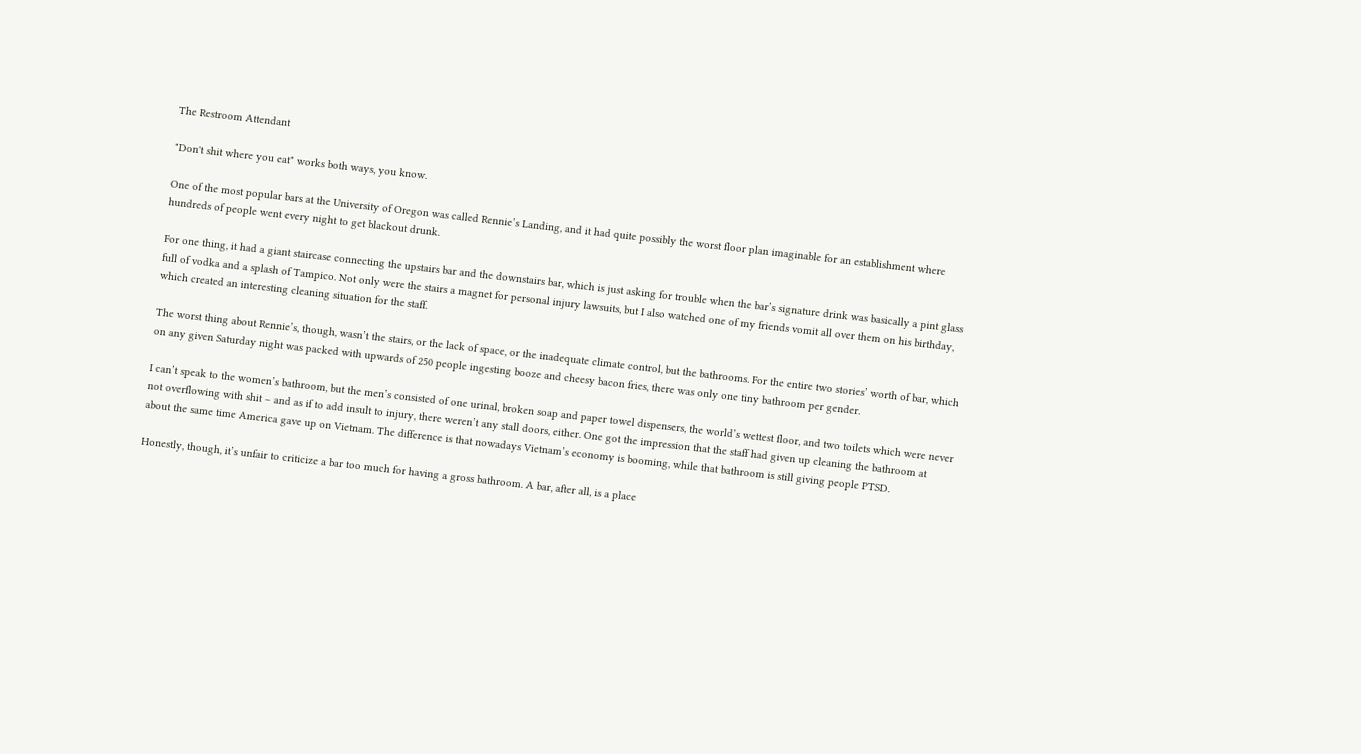The Restroom Attendant

"Don't shit where you eat" works both ways, you know.

One of the most popular bars at the University of Oregon was called Rennie’s Landing, and it had quite possibly the worst floor plan imaginable for an establishment where hundreds of people went every night to get blackout drunk.

For one thing, it had a giant staircase connecting the upstairs bar and the downstairs bar, which is just asking for trouble when the bar’s signature drink was basically a pint glass full of vodka and a splash of Tampico. Not only were the stairs a magnet for personal injury lawsuits, but I also watched one of my friends vomit all over them on his birthday, which created an interesting cleaning situation for the staff.

The worst thing about Rennie’s, though, wasn’t the stairs, or the lack of space, or the inadequate climate control, but the bathrooms. For the entire two stories’ worth of bar, which on any given Saturday night was packed with upwards of 250 people ingesting booze and cheesy bacon fries, there was only one tiny bathroom per gender.

I can’t speak to the women’s bathroom, but the men’s consisted of one urinal, broken soap and paper towel dispensers, the world’s wettest floor, and two toilets which were never not overflowing with shit – and as if to add insult to injury, there weren’t any stall doors, either. One got the impression that the staff had given up cleaning the bathroom at about the same time America gave up on Vietnam. The difference is that nowadays Vietnam’s economy is booming, while that bathroom is still giving people PTSD.

Honestly, though, it’s unfair to criticize a bar too much for having a gross bathroom. A bar, after all, is a place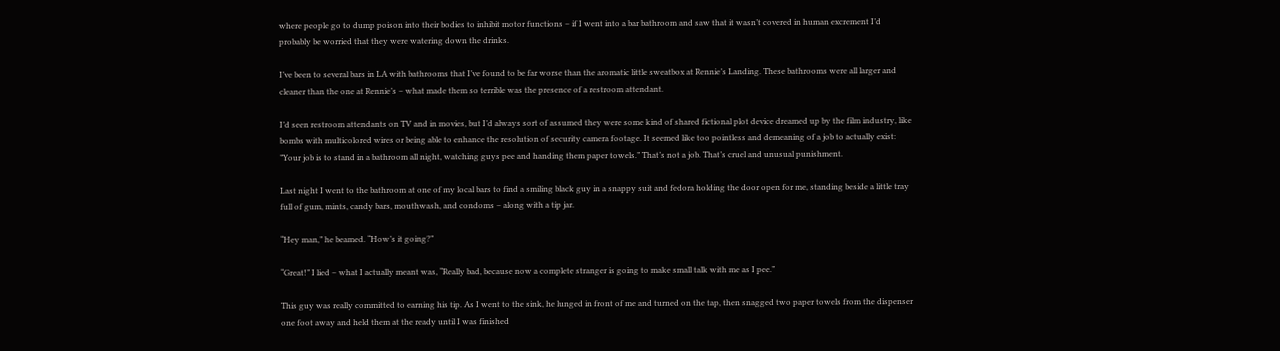where people go to dump poison into their bodies to inhibit motor functions – if I went into a bar bathroom and saw that it wasn’t covered in human excrement I’d probably be worried that they were watering down the drinks.

I’ve been to several bars in LA with bathrooms that I’ve found to be far worse than the aromatic little sweatbox at Rennie’s Landing. These bathrooms were all larger and cleaner than the one at Rennie’s – what made them so terrible was the presence of a restroom attendant.

I’d seen restroom attendants on TV and in movies, but I’d always sort of assumed they were some kind of shared fictional plot device dreamed up by the film industry, like bombs with multicolored wires or being able to enhance the resolution of security camera footage. It seemed like too pointless and demeaning of a job to actually exist: ”Your job is to stand in a bathroom all night, watching guys pee and handing them paper towels.” That’s not a job. That’s cruel and unusual punishment.

Last night I went to the bathroom at one of my local bars to find a smiling black guy in a snappy suit and fedora holding the door open for me, standing beside a little tray full of gum, mints, candy bars, mouthwash, and condoms – along with a tip jar.

“Hey man,” he beamed. “How’s it going?”

“Great!” I lied – what I actually meant was, “Really bad, because now a complete stranger is going to make small talk with me as I pee.”

This guy was really committed to earning his tip. As I went to the sink, he lunged in front of me and turned on the tap, then snagged two paper towels from the dispenser one foot away and held them at the ready until I was finished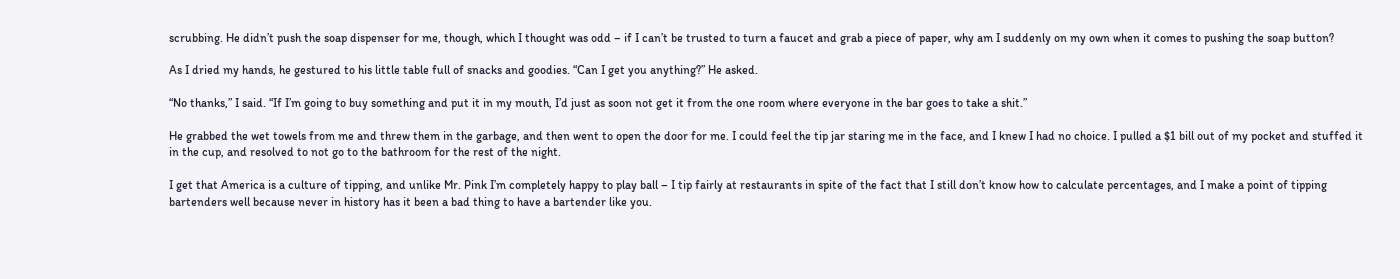scrubbing. He didn’t push the soap dispenser for me, though, which I thought was odd – if I can’t be trusted to turn a faucet and grab a piece of paper, why am I suddenly on my own when it comes to pushing the soap button?

As I dried my hands, he gestured to his little table full of snacks and goodies. “Can I get you anything?” He asked.

“No thanks,” I said. “If I’m going to buy something and put it in my mouth, I’d just as soon not get it from the one room where everyone in the bar goes to take a shit.”

He grabbed the wet towels from me and threw them in the garbage, and then went to open the door for me. I could feel the tip jar staring me in the face, and I knew I had no choice. I pulled a $1 bill out of my pocket and stuffed it in the cup, and resolved to not go to the bathroom for the rest of the night.

I get that America is a culture of tipping, and unlike Mr. Pink I’m completely happy to play ball – I tip fairly at restaurants in spite of the fact that I still don’t know how to calculate percentages, and I make a point of tipping bartenders well because never in history has it been a bad thing to have a bartender like you.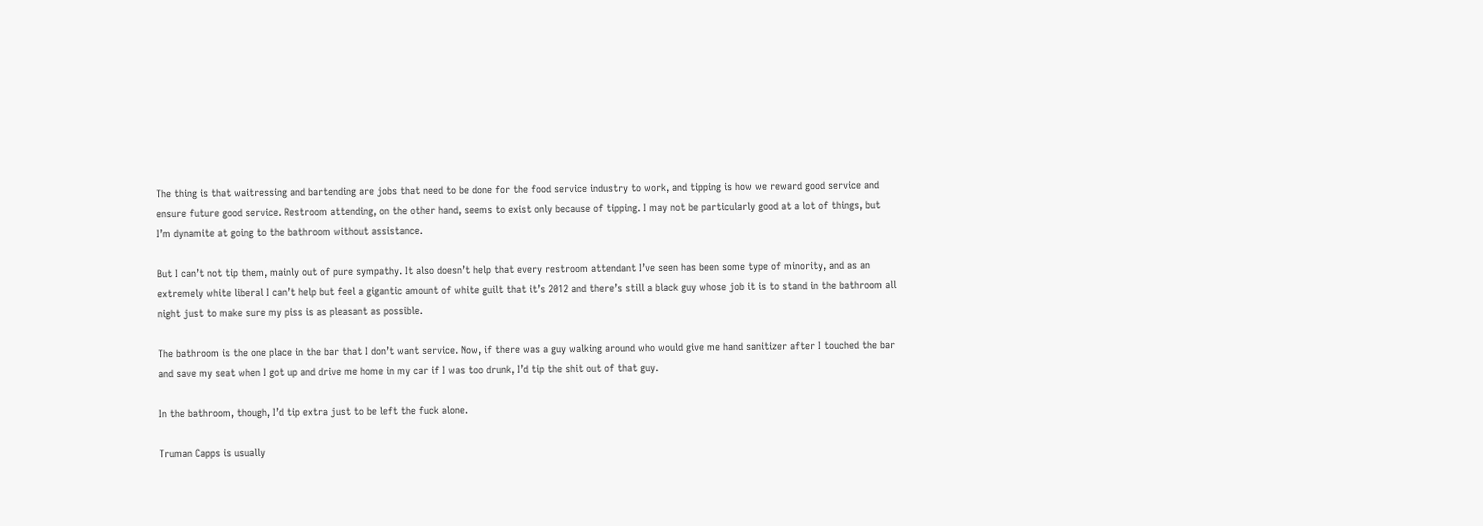The thing is that waitressing and bartending are jobs that need to be done for the food service industry to work, and tipping is how we reward good service and ensure future good service. Restroom attending, on the other hand, seems to exist only because of tipping. I may not be particularly good at a lot of things, but I’m dynamite at going to the bathroom without assistance.

But I can’t not tip them, mainly out of pure sympathy. It also doesn’t help that every restroom attendant I’ve seen has been some type of minority, and as an extremely white liberal I can’t help but feel a gigantic amount of white guilt that it’s 2012 and there’s still a black guy whose job it is to stand in the bathroom all night just to make sure my piss is as pleasant as possible.

The bathroom is the one place in the bar that I don’t want service. Now, if there was a guy walking around who would give me hand sanitizer after I touched the bar and save my seat when I got up and drive me home in my car if I was too drunk, I’d tip the shit out of that guy.

In the bathroom, though, I’d tip extra just to be left the fuck alone.

Truman Capps is usually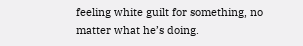feeling white guilt for something, no matter what he’s doing.